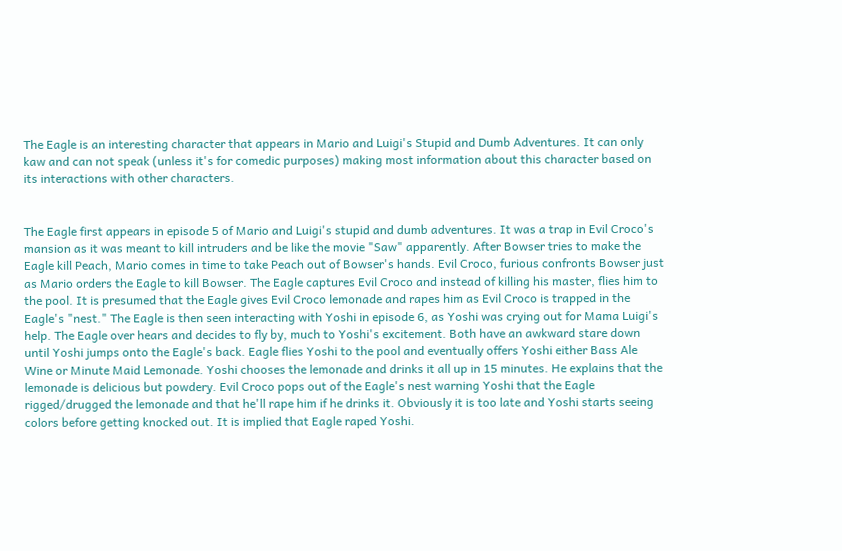The Eagle is an interesting character that appears in Mario and Luigi's Stupid and Dumb Adventures. It can only kaw and can not speak (unless it's for comedic purposes) making most information about this character based on its interactions with other characters.


The Eagle first appears in episode 5 of Mario and Luigi's stupid and dumb adventures. It was a trap in Evil Croco's mansion as it was meant to kill intruders and be like the movie "Saw" apparently. After Bowser tries to make the Eagle kill Peach, Mario comes in time to take Peach out of Bowser's hands. Evil Croco, furious confronts Bowser just as Mario orders the Eagle to kill Bowser. The Eagle captures Evil Croco and instead of killing his master, flies him to the pool. It is presumed that the Eagle gives Evil Croco lemonade and rapes him as Evil Croco is trapped in the Eagle's "nest." The Eagle is then seen interacting with Yoshi in episode 6, as Yoshi was crying out for Mama Luigi's help. The Eagle over hears and decides to fly by, much to Yoshi's excitement. Both have an awkward stare down until Yoshi jumps onto the Eagle's back. Eagle flies Yoshi to the pool and eventually offers Yoshi either Bass Ale Wine or Minute Maid Lemonade. Yoshi chooses the lemonade and drinks it all up in 15 minutes. He explains that the lemonade is delicious but powdery. Evil Croco pops out of the Eagle's nest warning Yoshi that the Eagle rigged/drugged the lemonade and that he'll rape him if he drinks it. Obviously it is too late and Yoshi starts seeing colors before getting knocked out. It is implied that Eagle raped Yoshi.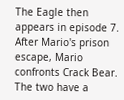The Eagle then appears in episode 7. After Mario's prison escape, Mario confronts Crack Bear. The two have a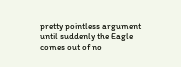pretty pointless argument until suddenly the Eagle comes out of no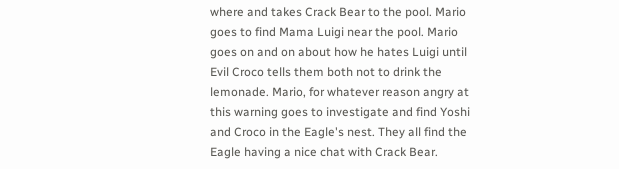where and takes Crack Bear to the pool. Mario goes to find Mama Luigi near the pool. Mario goes on and on about how he hates Luigi until Evil Croco tells them both not to drink the lemonade. Mario, for whatever reason angry at this warning goes to investigate and find Yoshi and Croco in the Eagle's nest. They all find the Eagle having a nice chat with Crack Bear.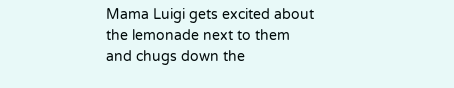Mama Luigi gets excited about the lemonade next to them and chugs down the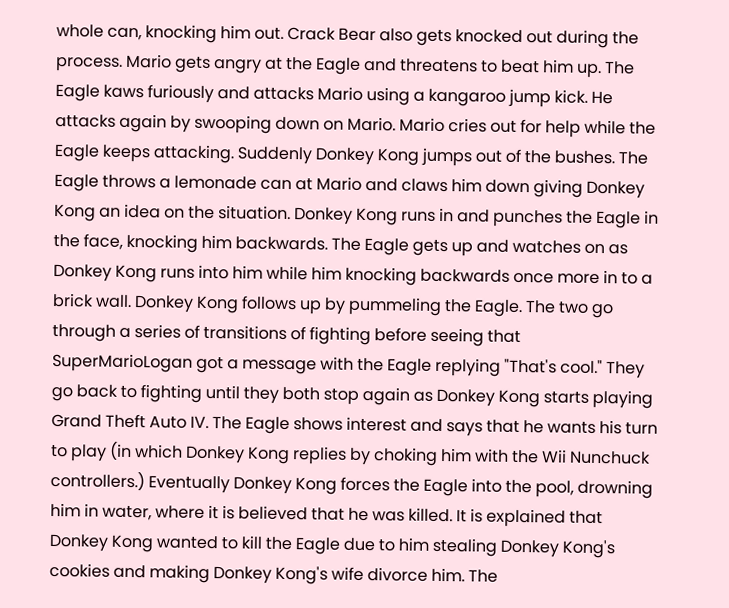whole can, knocking him out. Crack Bear also gets knocked out during the process. Mario gets angry at the Eagle and threatens to beat him up. The Eagle kaws furiously and attacks Mario using a kangaroo jump kick. He attacks again by swooping down on Mario. Mario cries out for help while the Eagle keeps attacking. Suddenly Donkey Kong jumps out of the bushes. The Eagle throws a lemonade can at Mario and claws him down giving Donkey Kong an idea on the situation. Donkey Kong runs in and punches the Eagle in the face, knocking him backwards. The Eagle gets up and watches on as Donkey Kong runs into him while him knocking backwards once more in to a brick wall. Donkey Kong follows up by pummeling the Eagle. The two go through a series of transitions of fighting before seeing that SuperMarioLogan got a message with the Eagle replying "That's cool." They go back to fighting until they both stop again as Donkey Kong starts playing Grand Theft Auto IV. The Eagle shows interest and says that he wants his turn to play (in which Donkey Kong replies by choking him with the Wii Nunchuck controllers.) Eventually Donkey Kong forces the Eagle into the pool, drowning him in water, where it is believed that he was killed. It is explained that Donkey Kong wanted to kill the Eagle due to him stealing Donkey Kong's cookies and making Donkey Kong's wife divorce him. The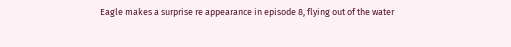Eagle makes a surprise re appearance in episode 8, flying out of the water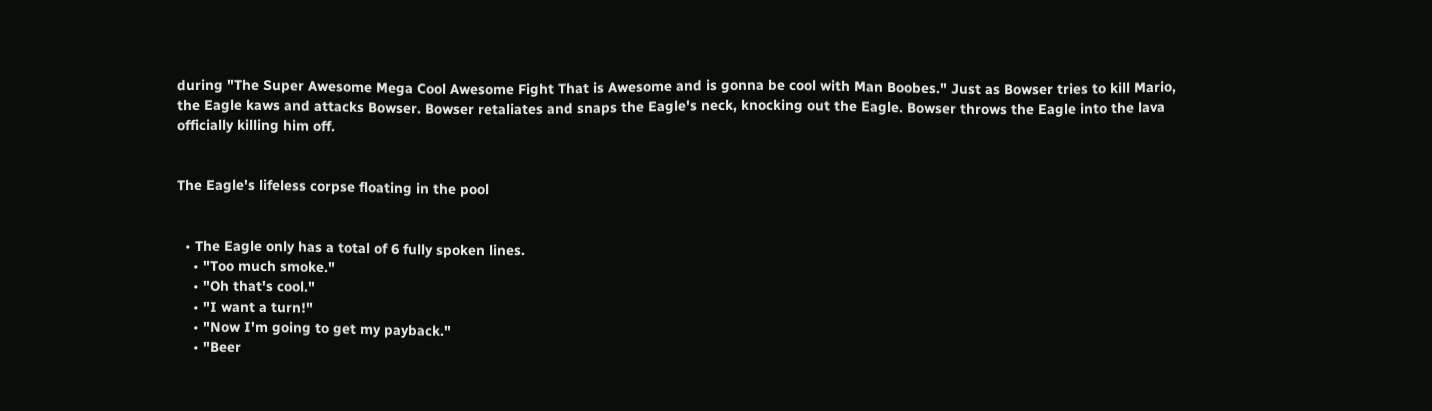during "The Super Awesome Mega Cool Awesome Fight That is Awesome and is gonna be cool with Man Boobes." Just as Bowser tries to kill Mario, the Eagle kaws and attacks Bowser. Bowser retaliates and snaps the Eagle's neck, knocking out the Eagle. Bowser throws the Eagle into the lava officially killing him off.


The Eagle's lifeless corpse floating in the pool


  • The Eagle only has a total of 6 fully spoken lines.
    • "Too much smoke."
    • "Oh that's cool."
    • "I want a turn!"
    • "Now I'm going to get my payback."
    • "Beer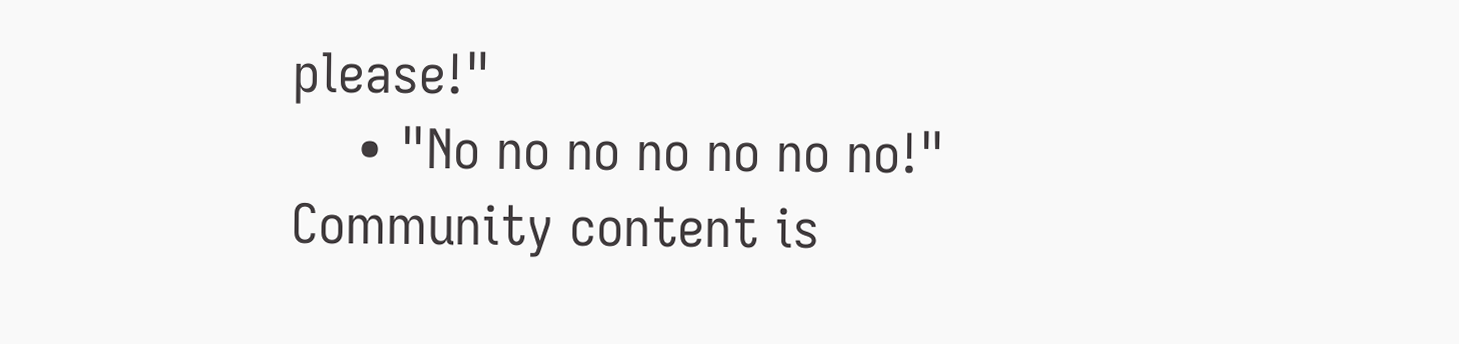please!"
    • "No no no no no no no!"
Community content is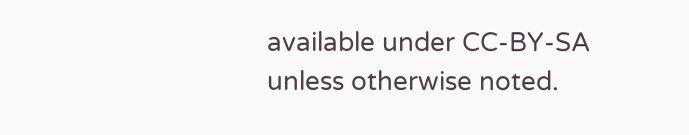available under CC-BY-SA unless otherwise noted.